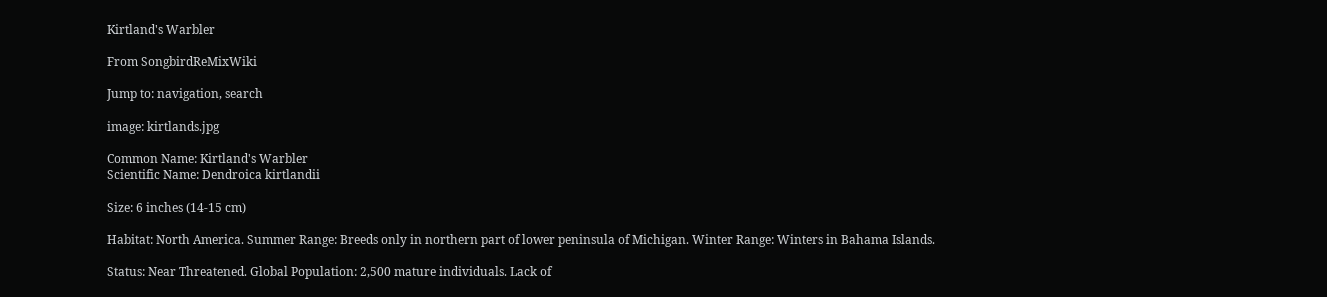Kirtland's Warbler

From SongbirdReMixWiki

Jump to: navigation, search

image: kirtlands.jpg

Common Name: Kirtland's Warbler
Scientific Name: Dendroica kirtlandii

Size: 6 inches (14-15 cm)

Habitat: North America. Summer Range: Breeds only in northern part of lower peninsula of Michigan. Winter Range: Winters in Bahama Islands.

Status: Near Threatened. Global Population: 2,500 mature individuals. Lack of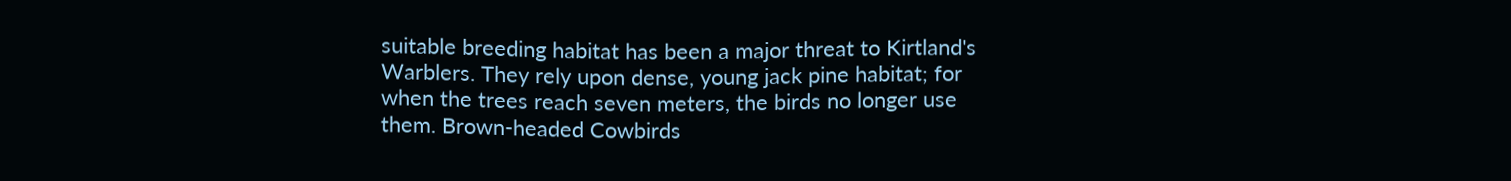suitable breeding habitat has been a major threat to Kirtland's Warblers. They rely upon dense, young jack pine habitat; for when the trees reach seven meters, the birds no longer use them. Brown-headed Cowbirds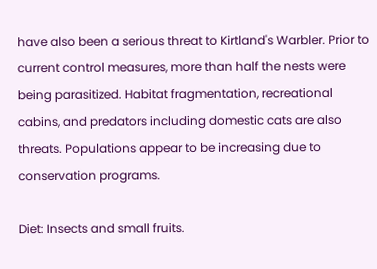have also been a serious threat to Kirtland's Warbler. Prior to current control measures, more than half the nests were being parasitized. Habitat fragmentation, recreational cabins, and predators including domestic cats are also threats. Populations appear to be increasing due to conservation programs.

Diet: Insects and small fruits.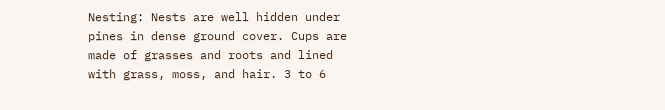Nesting: Nests are well hidden under pines in dense ground cover. Cups are made of grasses and roots and lined with grass, moss, and hair. 3 to 6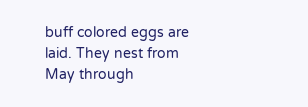buff colored eggs are laid. They nest from May through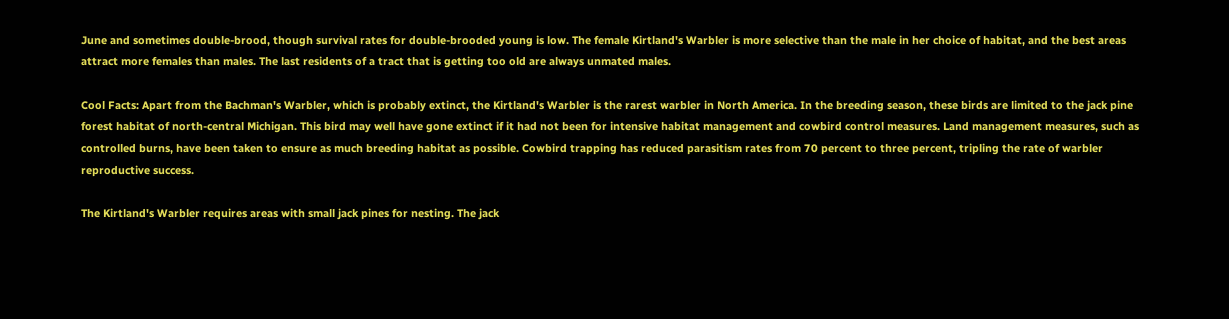June and sometimes double-brood, though survival rates for double-brooded young is low. The female Kirtland's Warbler is more selective than the male in her choice of habitat, and the best areas attract more females than males. The last residents of a tract that is getting too old are always unmated males.

Cool Facts: Apart from the Bachman's Warbler, which is probably extinct, the Kirtland's Warbler is the rarest warbler in North America. In the breeding season, these birds are limited to the jack pine forest habitat of north-central Michigan. This bird may well have gone extinct if it had not been for intensive habitat management and cowbird control measures. Land management measures, such as controlled burns, have been taken to ensure as much breeding habitat as possible. Cowbird trapping has reduced parasitism rates from 70 percent to three percent, tripling the rate of warbler reproductive success.

The Kirtland's Warbler requires areas with small jack pines for nesting. The jack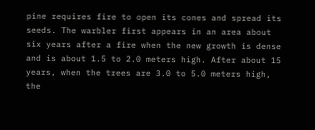pine requires fire to open its cones and spread its seeds. The warbler first appears in an area about six years after a fire when the new growth is dense and is about 1.5 to 2.0 meters high. After about 15 years, when the trees are 3.0 to 5.0 meters high, the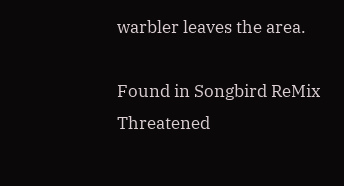warbler leaves the area.

Found in Songbird ReMix Threatened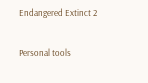Endangered Extinct 2

Personal tools